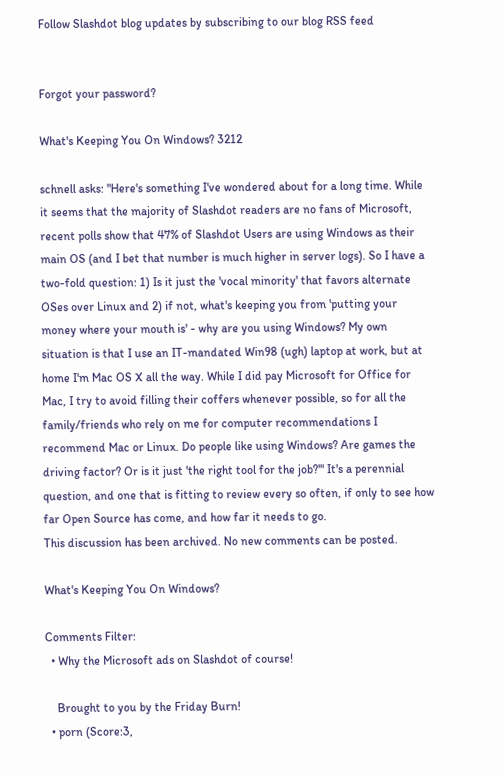Follow Slashdot blog updates by subscribing to our blog RSS feed


Forgot your password?

What's Keeping You On Windows? 3212

schnell asks: "Here's something I've wondered about for a long time. While it seems that the majority of Slashdot readers are no fans of Microsoft, recent polls show that 47% of Slashdot Users are using Windows as their main OS (and I bet that number is much higher in server logs). So I have a two-fold question: 1) Is it just the 'vocal minority' that favors alternate OSes over Linux and 2) if not, what's keeping you from 'putting your money where your mouth is' - why are you using Windows? My own situation is that I use an IT-mandated Win98 (ugh) laptop at work, but at home I'm Mac OS X all the way. While I did pay Microsoft for Office for Mac, I try to avoid filling their coffers whenever possible, so for all the family/friends who rely on me for computer recommendations I recommend Mac or Linux. Do people like using Windows? Are games the driving factor? Or is it just 'the right tool for the job?'" It's a perennial question, and one that is fitting to review every so often, if only to see how far Open Source has come, and how far it needs to go.
This discussion has been archived. No new comments can be posted.

What's Keeping You On Windows?

Comments Filter:
  • Why the Microsoft ads on Slashdot of course!

    Brought to you by the Friday Burn!
  • porn (Score:3,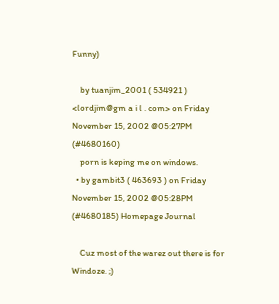Funny)

    by tuanjim_2001 ( 534921 ) <lordjim@gm a i l . com> on Friday November 15, 2002 @05:27PM (#4680160)
    porn is keping me on windows.
  • by gambit3 ( 463693 ) on Friday November 15, 2002 @05:28PM (#4680185) Homepage Journal

    Cuz most of the warez out there is for Windoze. ;)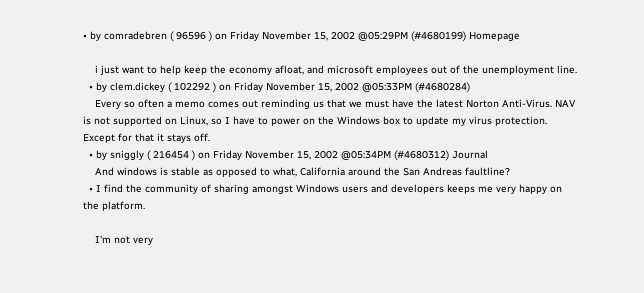• by comradebren ( 96596 ) on Friday November 15, 2002 @05:29PM (#4680199) Homepage

    i just want to help keep the economy afloat, and microsoft employees out of the unemployment line.
  • by clem.dickey ( 102292 ) on Friday November 15, 2002 @05:33PM (#4680284)
    Every so often a memo comes out reminding us that we must have the latest Norton Anti-Virus. NAV is not supported on Linux, so I have to power on the Windows box to update my virus protection. Except for that it stays off.
  • by sniggly ( 216454 ) on Friday November 15, 2002 @05:34PM (#4680312) Journal
    And windows is stable as opposed to what, California around the San Andreas faultline?
  • I find the community of sharing amongst Windows users and developers keeps me very happy on the platform.

    I'm not very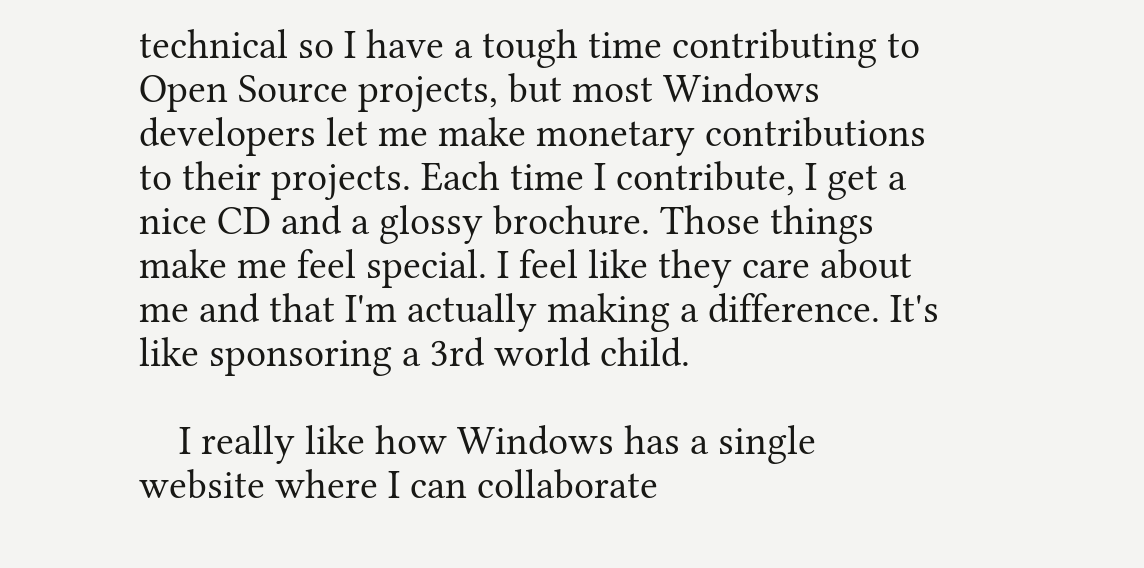technical so I have a tough time contributing to Open Source projects, but most Windows developers let me make monetary contributions to their projects. Each time I contribute, I get a nice CD and a glossy brochure. Those things make me feel special. I feel like they care about me and that I'm actually making a difference. It's like sponsoring a 3rd world child.

    I really like how Windows has a single website where I can collaborate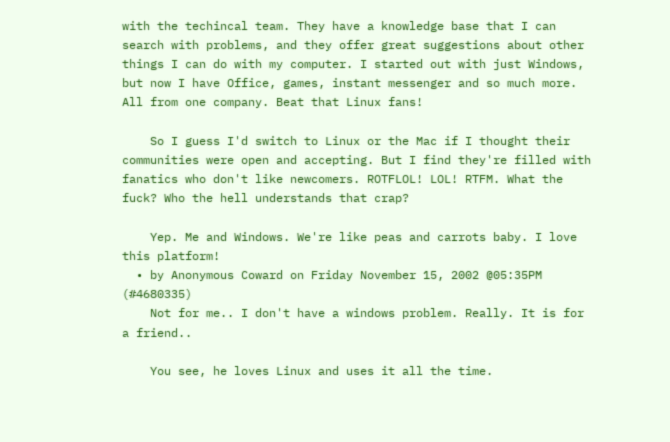with the techincal team. They have a knowledge base that I can search with problems, and they offer great suggestions about other things I can do with my computer. I started out with just Windows, but now I have Office, games, instant messenger and so much more. All from one company. Beat that Linux fans!

    So I guess I'd switch to Linux or the Mac if I thought their communities were open and accepting. But I find they're filled with fanatics who don't like newcomers. ROTFLOL! LOL! RTFM. What the fuck? Who the hell understands that crap?

    Yep. Me and Windows. We're like peas and carrots baby. I love this platform!
  • by Anonymous Coward on Friday November 15, 2002 @05:35PM (#4680335)
    Not for me.. I don't have a windows problem. Really. It is for a friend..

    You see, he loves Linux and uses it all the time.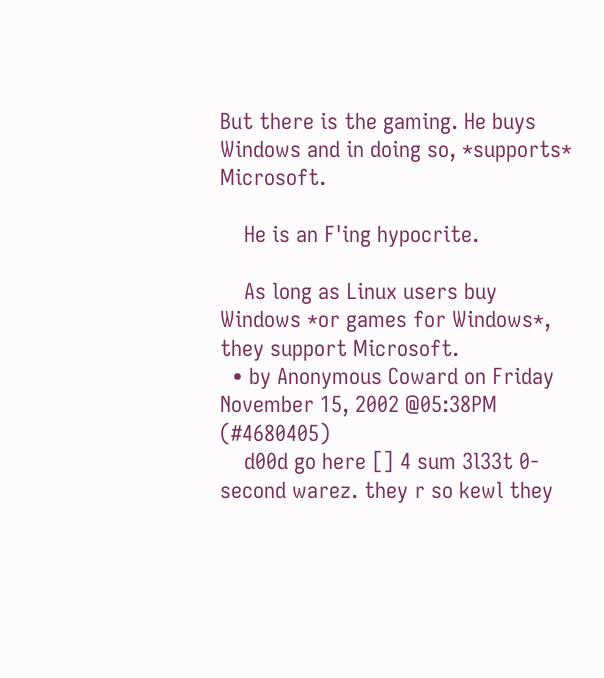But there is the gaming. He buys Windows and in doing so, *supports* Microsoft.

    He is an F'ing hypocrite.

    As long as Linux users buy Windows *or games for Windows*, they support Microsoft.
  • by Anonymous Coward on Friday November 15, 2002 @05:38PM (#4680405)
    d00d go here [] 4 sum 3l33t 0-second warez. they r so kewl they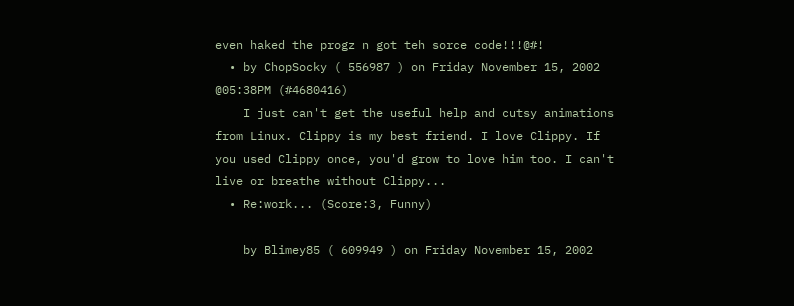even haked the progz n got teh sorce code!!!@#!
  • by ChopSocky ( 556987 ) on Friday November 15, 2002 @05:38PM (#4680416)
    I just can't get the useful help and cutsy animations from Linux. Clippy is my best friend. I love Clippy. If you used Clippy once, you'd grow to love him too. I can't live or breathe without Clippy...
  • Re:work... (Score:3, Funny)

    by Blimey85 ( 609949 ) on Friday November 15, 2002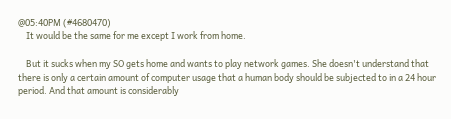@05:40PM (#4680470)
    It would be the same for me except I work from home.

    But it sucks when my SO gets home and wants to play network games. She doesn't understand that there is only a certain amount of computer usage that a human body should be subjected to in a 24 hour period. And that amount is considerably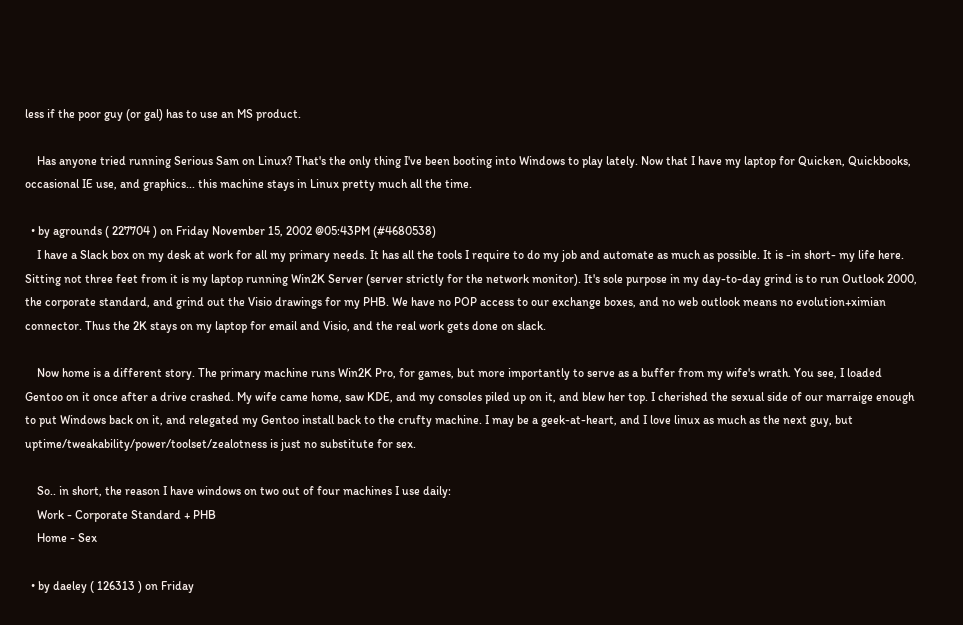less if the poor guy (or gal) has to use an MS product.

    Has anyone tried running Serious Sam on Linux? That's the only thing I've been booting into Windows to play lately. Now that I have my laptop for Quicken, Quickbooks, occasional IE use, and graphics... this machine stays in Linux pretty much all the time.

  • by agrounds ( 227704 ) on Friday November 15, 2002 @05:43PM (#4680538)
    I have a Slack box on my desk at work for all my primary needs. It has all the tools I require to do my job and automate as much as possible. It is -in short- my life here. Sitting not three feet from it is my laptop running Win2K Server (server strictly for the network monitor). It's sole purpose in my day-to-day grind is to run Outlook 2000, the corporate standard, and grind out the Visio drawings for my PHB. We have no POP access to our exchange boxes, and no web outlook means no evolution+ximian connector. Thus the 2K stays on my laptop for email and Visio, and the real work gets done on slack.

    Now home is a different story. The primary machine runs Win2K Pro, for games, but more importantly to serve as a buffer from my wife's wrath. You see, I loaded Gentoo on it once after a drive crashed. My wife came home, saw KDE, and my consoles piled up on it, and blew her top. I cherished the sexual side of our marraige enough to put Windows back on it, and relegated my Gentoo install back to the crufty machine. I may be a geek-at-heart, and I love linux as much as the next guy, but uptime/tweakability/power/toolset/zealotness is just no substitute for sex.

    So.. in short, the reason I have windows on two out of four machines I use daily:
    Work - Corporate Standard + PHB
    Home - Sex

  • by daeley ( 126313 ) on Friday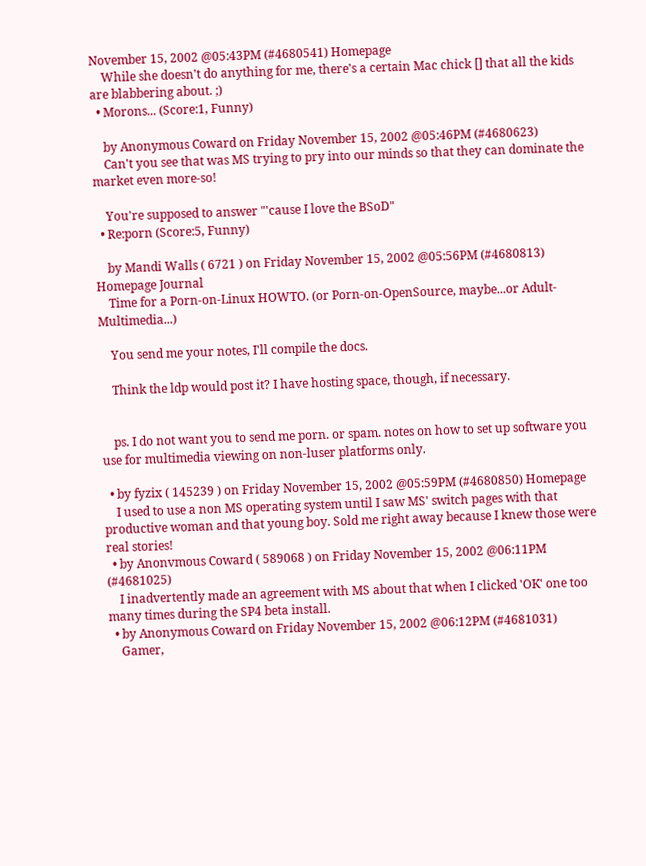November 15, 2002 @05:43PM (#4680541) Homepage
    While she doesn't do anything for me, there's a certain Mac chick [] that all the kids are blabbering about. ;)
  • Morons... (Score:1, Funny)

    by Anonymous Coward on Friday November 15, 2002 @05:46PM (#4680623)
    Can't you see that was MS trying to pry into our minds so that they can dominate the market even more-so!

    You're supposed to answer "'cause I love the BSoD"
  • Re:porn (Score:5, Funny)

    by Mandi Walls ( 6721 ) on Friday November 15, 2002 @05:56PM (#4680813) Homepage Journal
    Time for a Porn-on-Linux HOWTO. (or Porn-on-OpenSource, maybe...or Adult-Multimedia...)

    You send me your notes, I'll compile the docs.

    Think the ldp would post it? I have hosting space, though, if necessary.


    ps. I do not want you to send me porn. or spam. notes on how to set up software you use for multimedia viewing on non-luser platforms only.

  • by fyzix ( 145239 ) on Friday November 15, 2002 @05:59PM (#4680850) Homepage
    I used to use a non MS operating system until I saw MS' switch pages with that productive woman and that young boy. Sold me right away because I knew those were real stories!
  • by Anonvmous Coward ( 589068 ) on Friday November 15, 2002 @06:11PM (#4681025)
    I inadvertently made an agreement with MS about that when I clicked 'OK' one too many times during the SP4 beta install.
  • by Anonymous Coward on Friday November 15, 2002 @06:12PM (#4681031)
    Gamer,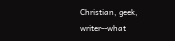Christian, geek, writer--what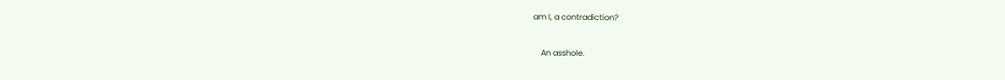am I, a contradiction?

    An asshole.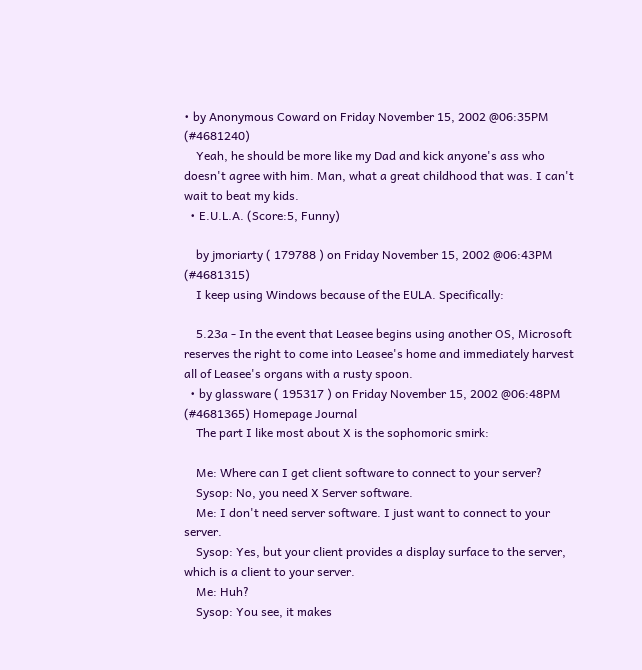• by Anonymous Coward on Friday November 15, 2002 @06:35PM (#4681240)
    Yeah, he should be more like my Dad and kick anyone's ass who doesn't agree with him. Man, what a great childhood that was. I can't wait to beat my kids.
  • E.U.L.A. (Score:5, Funny)

    by jmoriarty ( 179788 ) on Friday November 15, 2002 @06:43PM (#4681315)
    I keep using Windows because of the EULA. Specifically:

    5.23a - In the event that Leasee begins using another OS, Microsoft reserves the right to come into Leasee's home and immediately harvest all of Leasee's organs with a rusty spoon.
  • by glassware ( 195317 ) on Friday November 15, 2002 @06:48PM (#4681365) Homepage Journal
    The part I like most about X is the sophomoric smirk:

    Me: Where can I get client software to connect to your server?
    Sysop: No, you need X Server software.
    Me: I don't need server software. I just want to connect to your server.
    Sysop: Yes, but your client provides a display surface to the server, which is a client to your server.
    Me: Huh?
    Sysop: You see, it makes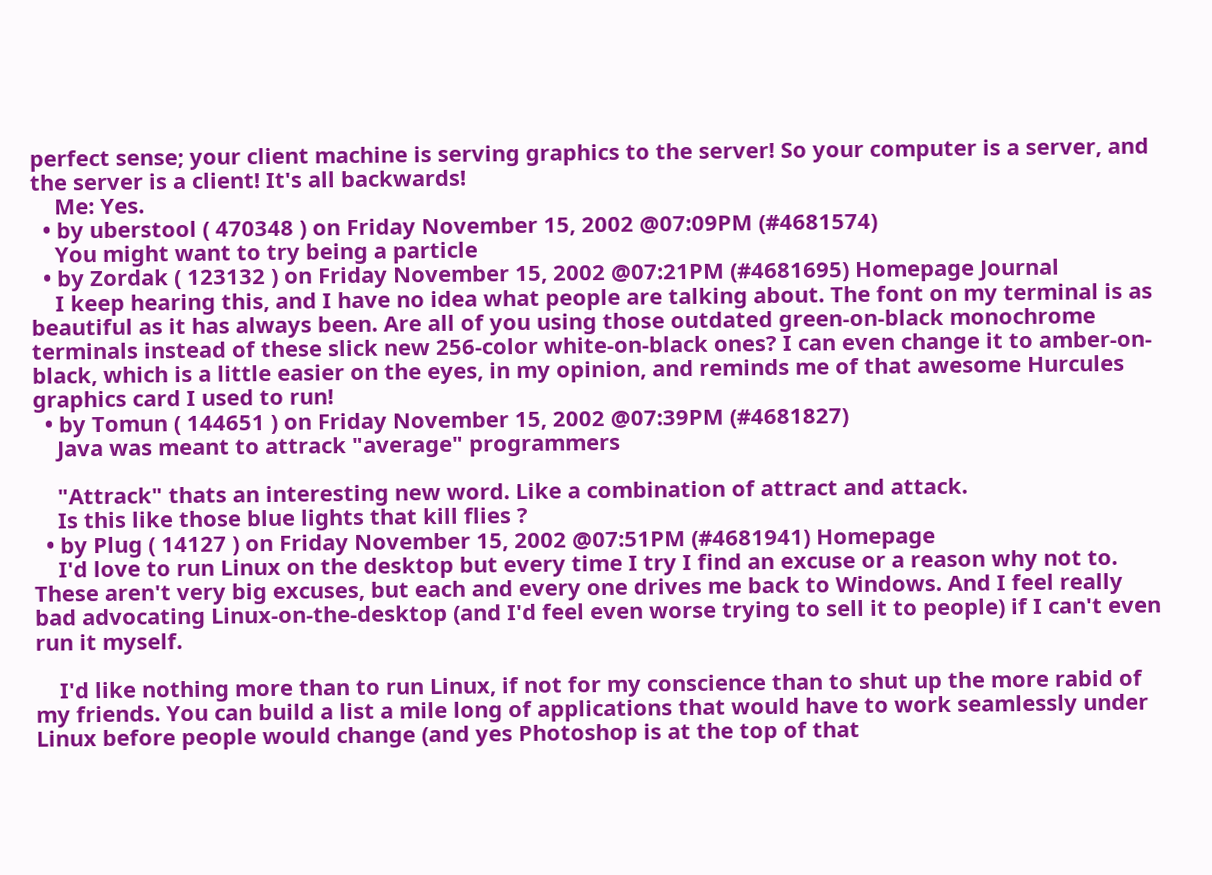perfect sense; your client machine is serving graphics to the server! So your computer is a server, and the server is a client! It's all backwards!
    Me: Yes.
  • by uberstool ( 470348 ) on Friday November 15, 2002 @07:09PM (#4681574)
    You might want to try being a particle
  • by Zordak ( 123132 ) on Friday November 15, 2002 @07:21PM (#4681695) Homepage Journal
    I keep hearing this, and I have no idea what people are talking about. The font on my terminal is as beautiful as it has always been. Are all of you using those outdated green-on-black monochrome terminals instead of these slick new 256-color white-on-black ones? I can even change it to amber-on-black, which is a little easier on the eyes, in my opinion, and reminds me of that awesome Hurcules graphics card I used to run!
  • by Tomun ( 144651 ) on Friday November 15, 2002 @07:39PM (#4681827)
    Java was meant to attrack "average" programmers

    "Attrack" thats an interesting new word. Like a combination of attract and attack.
    Is this like those blue lights that kill flies ?
  • by Plug ( 14127 ) on Friday November 15, 2002 @07:51PM (#4681941) Homepage
    I'd love to run Linux on the desktop but every time I try I find an excuse or a reason why not to. These aren't very big excuses, but each and every one drives me back to Windows. And I feel really bad advocating Linux-on-the-desktop (and I'd feel even worse trying to sell it to people) if I can't even run it myself.

    I'd like nothing more than to run Linux, if not for my conscience than to shut up the more rabid of my friends. You can build a list a mile long of applications that would have to work seamlessly under Linux before people would change (and yes Photoshop is at the top of that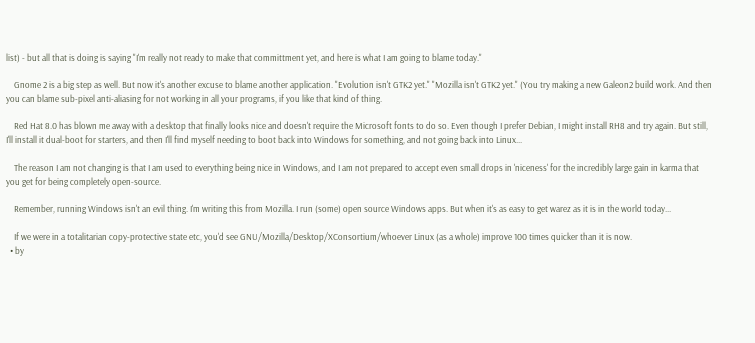list) - but all that is doing is saying "I'm really not ready to make that committment yet, and here is what I am going to blame today."

    Gnome 2 is a big step as well. But now it's another excuse to blame another application. "Evolution isn't GTK2 yet." "Mozilla isn't GTK2 yet." (You try making a new Galeon2 build work. And then you can blame sub-pixel anti-aliasing for not working in all your programs, if you like that kind of thing.

    Red Hat 8.0 has blown me away with a desktop that finally looks nice and doesn't require the Microsoft fonts to do so. Even though I prefer Debian, I might install RH8 and try again. But still, I'll install it dual-boot for starters, and then I'll find myself needing to boot back into Windows for something, and not going back into Linux...

    The reason I am not changing is that I am used to everything being nice in Windows, and I am not prepared to accept even small drops in 'niceness' for the incredibly large gain in karma that you get for being completely open-source.

    Remember, running Windows isn't an evil thing. I'm writing this from Mozilla. I run (some) open source Windows apps. But when it's as easy to get warez as it is in the world today...

    If we were in a totalitarian copy-protective state etc, you'd see GNU/Mozilla/Desktop/XConsortium/whoever Linux (as a whole) improve 100 times quicker than it is now.
  • by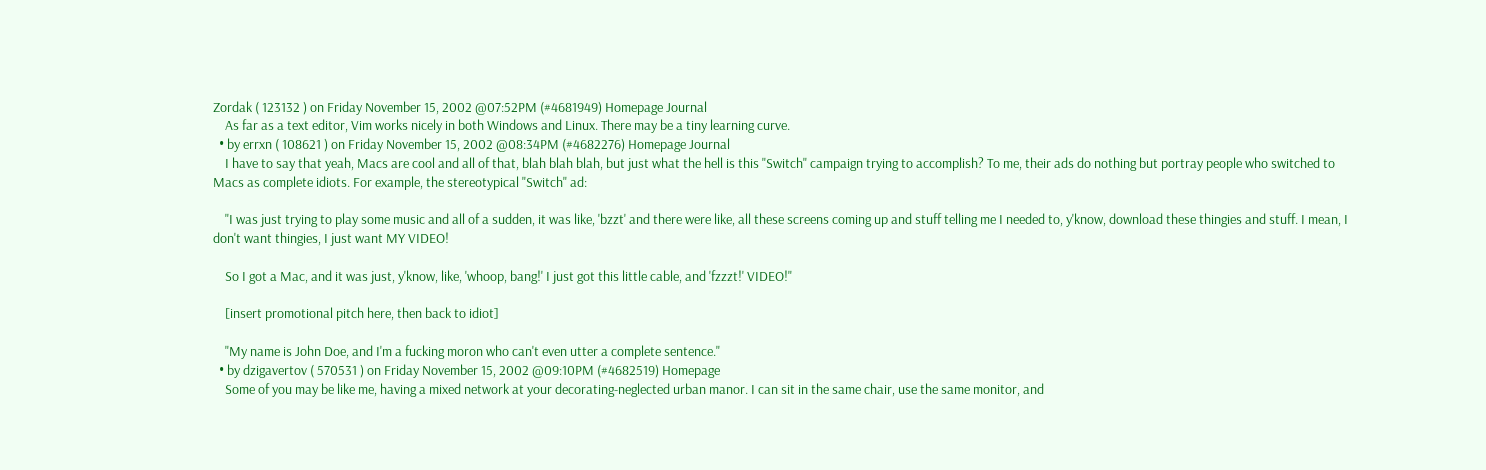Zordak ( 123132 ) on Friday November 15, 2002 @07:52PM (#4681949) Homepage Journal
    As far as a text editor, Vim works nicely in both Windows and Linux. There may be a tiny learning curve.
  • by errxn ( 108621 ) on Friday November 15, 2002 @08:34PM (#4682276) Homepage Journal
    I have to say that yeah, Macs are cool and all of that, blah blah blah, but just what the hell is this "Switch" campaign trying to accomplish? To me, their ads do nothing but portray people who switched to Macs as complete idiots. For example, the stereotypical "Switch" ad:

    "I was just trying to play some music and all of a sudden, it was like, 'bzzt' and there were like, all these screens coming up and stuff telling me I needed to, y'know, download these thingies and stuff. I mean, I don't want thingies, I just want MY VIDEO!

    So I got a Mac, and it was just, y'know, like, 'whoop, bang!' I just got this little cable, and 'fzzzt!' VIDEO!"

    [insert promotional pitch here, then back to idiot]

    "My name is John Doe, and I'm a fucking moron who can't even utter a complete sentence."
  • by dzigavertov ( 570531 ) on Friday November 15, 2002 @09:10PM (#4682519) Homepage
    Some of you may be like me, having a mixed network at your decorating-neglected urban manor. I can sit in the same chair, use the same monitor, and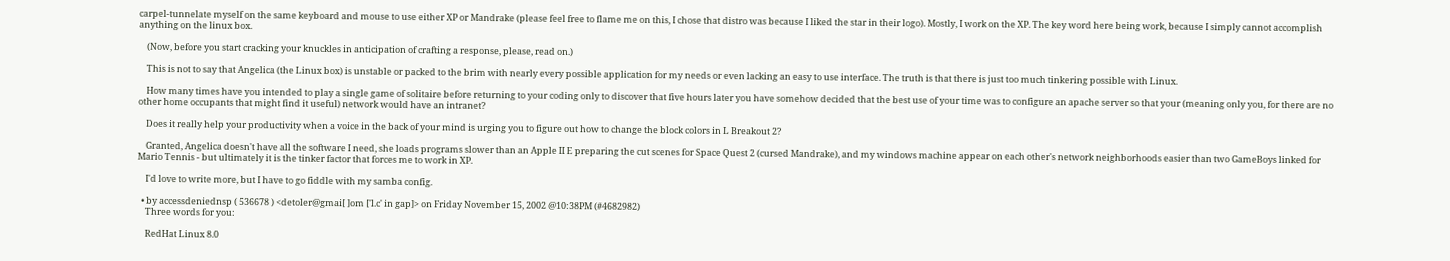carpel-tunnelate myself on the same keyboard and mouse to use either XP or Mandrake (please feel free to flame me on this, I chose that distro was because I liked the star in their logo). Mostly, I work on the XP. The key word here being work, because I simply cannot accomplish anything on the linux box.

    (Now, before you start cracking your knuckles in anticipation of crafting a response, please, read on.)

    This is not to say that Angelica (the Linux box) is unstable or packed to the brim with nearly every possible application for my needs or even lacking an easy to use interface. The truth is that there is just too much tinkering possible with Linux.

    How many times have you intended to play a single game of solitaire before returning to your coding only to discover that five hours later you have somehow decided that the best use of your time was to configure an apache server so that your (meaning only you, for there are no other home occupants that might find it useful) network would have an intranet?

    Does it really help your productivity when a voice in the back of your mind is urging you to figure out how to change the block colors in L Breakout 2?

    Granted, Angelica doesn't have all the software I need, she loads programs slower than an Apple II E preparing the cut scenes for Space Quest 2 (cursed Mandrake), and my windows machine appear on each other's network neighborhoods easier than two GameBoys linked for Mario Tennis - but ultimately it is the tinker factor that forces me to work in XP.

    I'd love to write more, but I have to go fiddle with my samba config.

  • by accessdeniednsp ( 536678 ) <detoler@gmai[ ]om ['l.c' in gap]> on Friday November 15, 2002 @10:38PM (#4682982)
    Three words for you:

    RedHat Linux 8.0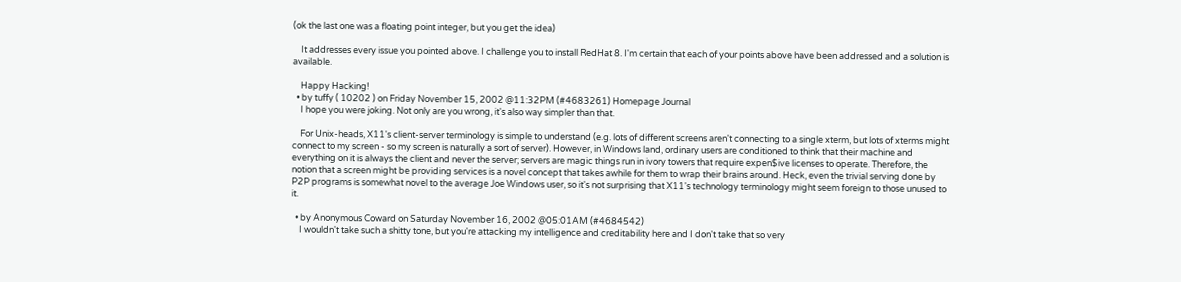(ok the last one was a floating point integer, but you get the idea)

    It addresses every issue you pointed above. I challenge you to install RedHat 8. I'm certain that each of your points above have been addressed and a solution is available.

    Happy Hacking!
  • by tuffy ( 10202 ) on Friday November 15, 2002 @11:32PM (#4683261) Homepage Journal
    I hope you were joking. Not only are you wrong, it's also way simpler than that.

    For Unix-heads, X11's client-server terminology is simple to understand (e.g. lots of different screens aren't connecting to a single xterm, but lots of xterms might connect to my screen - so my screen is naturally a sort of server). However, in Windows land, ordinary users are conditioned to think that their machine and everything on it is always the client and never the server; servers are magic things run in ivory towers that require expen$ive licenses to operate. Therefore, the notion that a screen might be providing services is a novel concept that takes awhile for them to wrap their brains around. Heck, even the trivial serving done by P2P programs is somewhat novel to the average Joe Windows user, so it's not surprising that X11's technology terminology might seem foreign to those unused to it.

  • by Anonymous Coward on Saturday November 16, 2002 @05:01AM (#4684542)
    I wouldn't take such a shitty tone, but you're attacking my intelligence and creditability here and I don't take that so very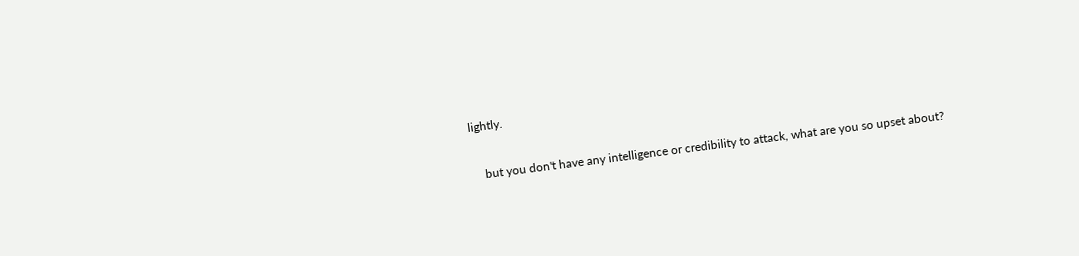lightly.

    but you don't have any intelligence or credibility to attack, what are you so upset about?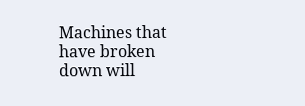Machines that have broken down will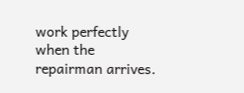work perfectly when the repairman arrives.